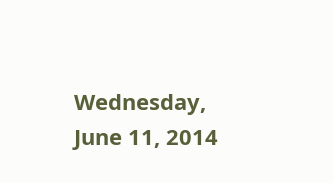Wednesday, June 11, 2014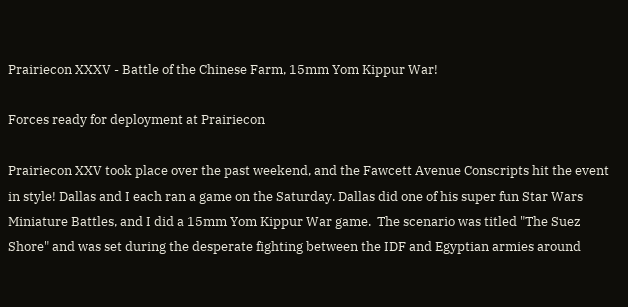Prairiecon XXXV - Battle of the Chinese Farm, 15mm Yom Kippur War!

Forces ready for deployment at Prairiecon

Prairiecon XXV took place over the past weekend, and the Fawcett Avenue Conscripts hit the event in style! Dallas and I each ran a game on the Saturday. Dallas did one of his super fun Star Wars Miniature Battles, and I did a 15mm Yom Kippur War game.  The scenario was titled "The Suez Shore" and was set during the desperate fighting between the IDF and Egyptian armies around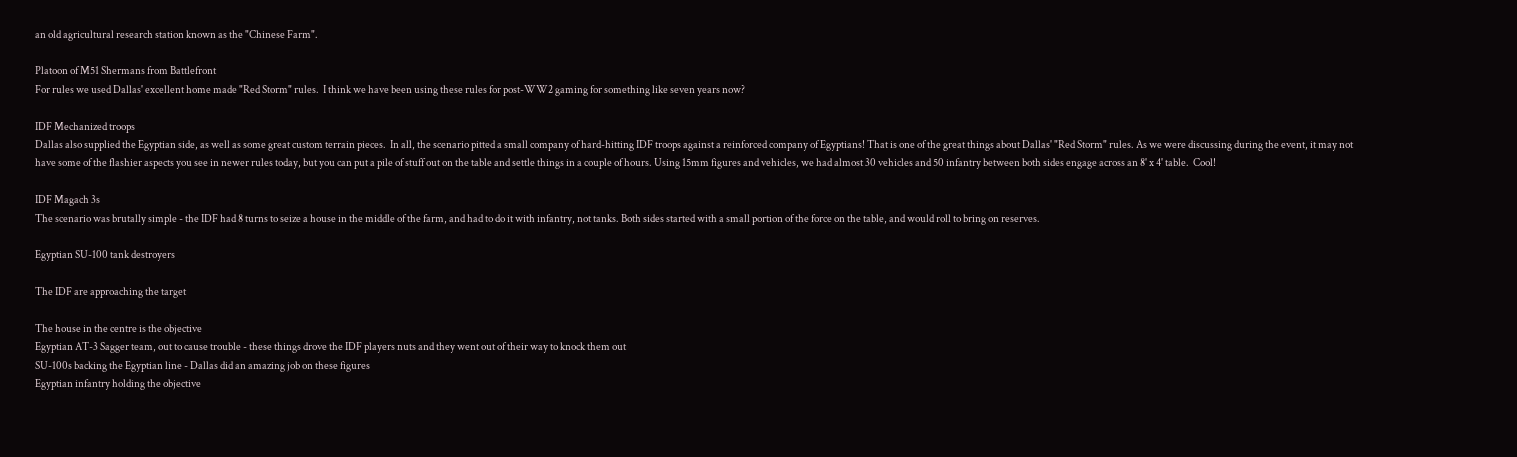an old agricultural research station known as the "Chinese Farm".

Platoon of M51 Shermans from Battlefront
For rules we used Dallas' excellent home made "Red Storm" rules.  I think we have been using these rules for post-WW2 gaming for something like seven years now?

IDF Mechanized troops
Dallas also supplied the Egyptian side, as well as some great custom terrain pieces.  In all, the scenario pitted a small company of hard-hitting IDF troops against a reinforced company of Egyptians! That is one of the great things about Dallas' "Red Storm" rules. As we were discussing during the event, it may not have some of the flashier aspects you see in newer rules today, but you can put a pile of stuff out on the table and settle things in a couple of hours. Using 15mm figures and vehicles, we had almost 30 vehicles and 50 infantry between both sides engage across an 8' x 4' table.  Cool!

IDF Magach 3s
The scenario was brutally simple - the IDF had 8 turns to seize a house in the middle of the farm, and had to do it with infantry, not tanks. Both sides started with a small portion of the force on the table, and would roll to bring on reserves.

Egyptian SU-100 tank destroyers

The IDF are approaching the target

The house in the centre is the objective
Egyptian AT-3 Sagger team, out to cause trouble - these things drove the IDF players nuts and they went out of their way to knock them out
SU-100s backing the Egyptian line - Dallas did an amazing job on these figures
Egyptian infantry holding the objective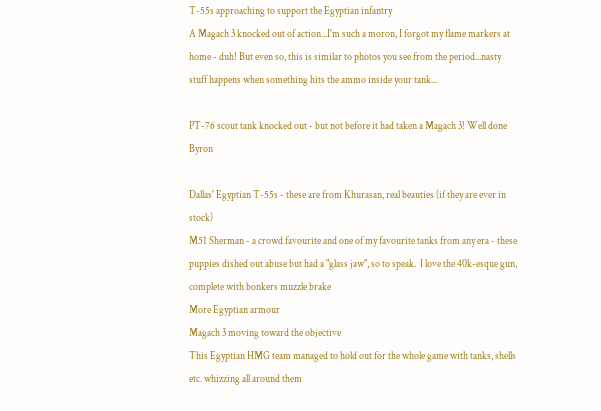T-55s approaching to support the Egyptian infantry
A Magach 3 knocked out of action...I'm such a moron, I forgot my flame markers at home - duh! But even so, this is similar to photos you see from the period...nasty stuff happens when something hits the ammo inside your tank...

PT-76 scout tank knocked out - but not before it had taken a Magach 3! Well done Byron

Dallas' Egyptian T-55s - these are from Khurasan, real beauties (if they are ever in stock)
M51 Sherman - a crowd favourite and one of my favourite tanks from any era - these puppies dished out abuse but had a "glass jaw", so to speak.  I love the 40k-esque gun, complete with bonkers muzzle brake
More Egyptian armour
Magach 3 moving toward the objective
This Egyptian HMG team managed to hold out for the whole game with tanks, shells etc. whizzing all around them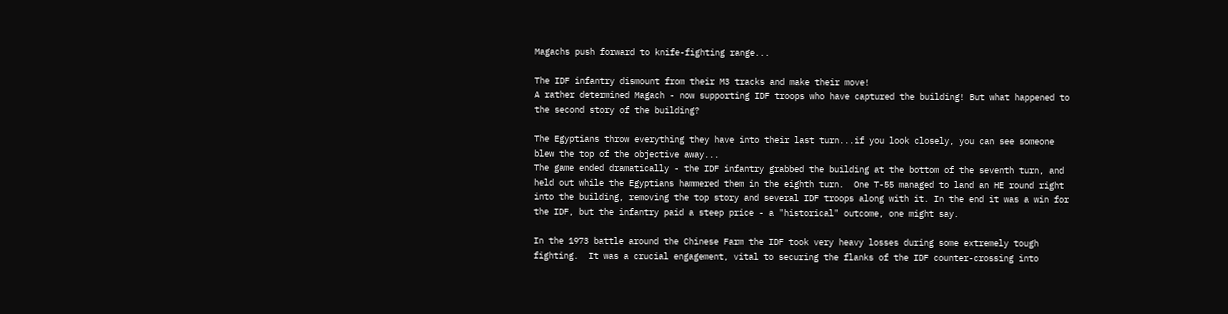Magachs push forward to knife-fighting range...

The IDF infantry dismount from their M3 tracks and make their move!
A rather determined Magach - now supporting IDF troops who have captured the building! But what happened to the second story of the building?

The Egyptians throw everything they have into their last turn...if you look closely, you can see someone blew the top of the objective away...
The game ended dramatically - the IDF infantry grabbed the building at the bottom of the seventh turn, and held out while the Egyptians hammered them in the eighth turn.  One T-55 managed to land an HE round right into the building, removing the top story and several IDF troops along with it. In the end it was a win for the IDF, but the infantry paid a steep price - a "historical" outcome, one might say.

In the 1973 battle around the Chinese Farm the IDF took very heavy losses during some extremely tough fighting.  It was a crucial engagement, vital to securing the flanks of the IDF counter-crossing into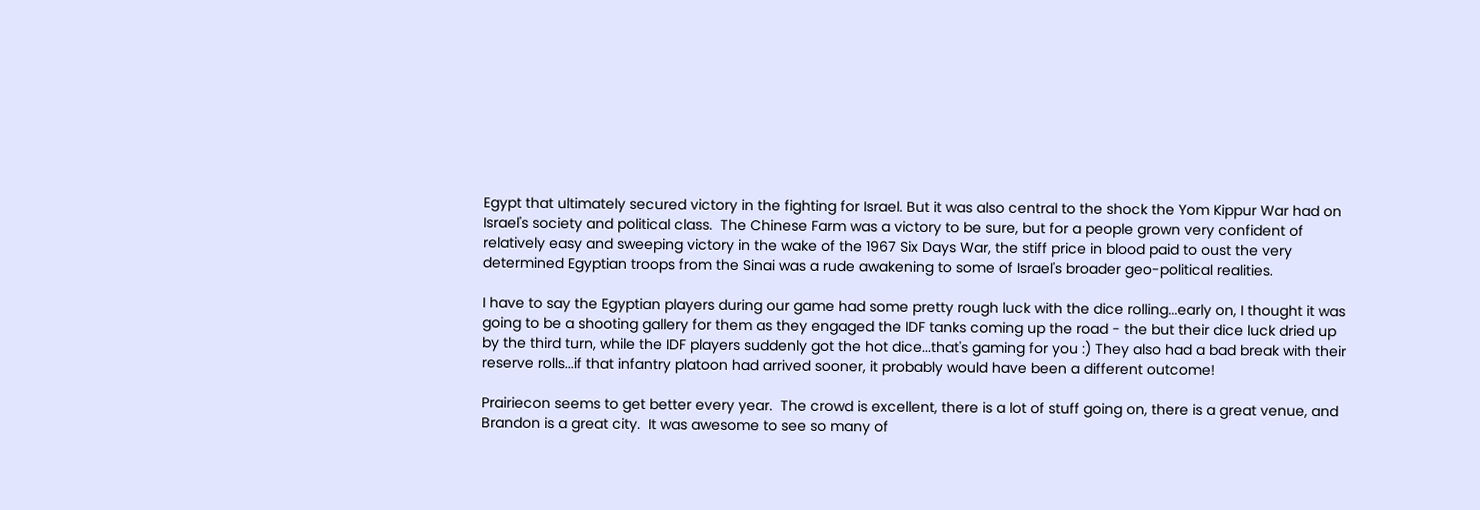Egypt that ultimately secured victory in the fighting for Israel. But it was also central to the shock the Yom Kippur War had on Israel's society and political class.  The Chinese Farm was a victory to be sure, but for a people grown very confident of relatively easy and sweeping victory in the wake of the 1967 Six Days War, the stiff price in blood paid to oust the very determined Egyptian troops from the Sinai was a rude awakening to some of Israel's broader geo-political realities.

I have to say the Egyptian players during our game had some pretty rough luck with the dice rolling...early on, I thought it was going to be a shooting gallery for them as they engaged the IDF tanks coming up the road - the but their dice luck dried up by the third turn, while the IDF players suddenly got the hot dice...that's gaming for you :) They also had a bad break with their reserve rolls...if that infantry platoon had arrived sooner, it probably would have been a different outcome!

Prairiecon seems to get better every year.  The crowd is excellent, there is a lot of stuff going on, there is a great venue, and Brandon is a great city.  It was awesome to see so many of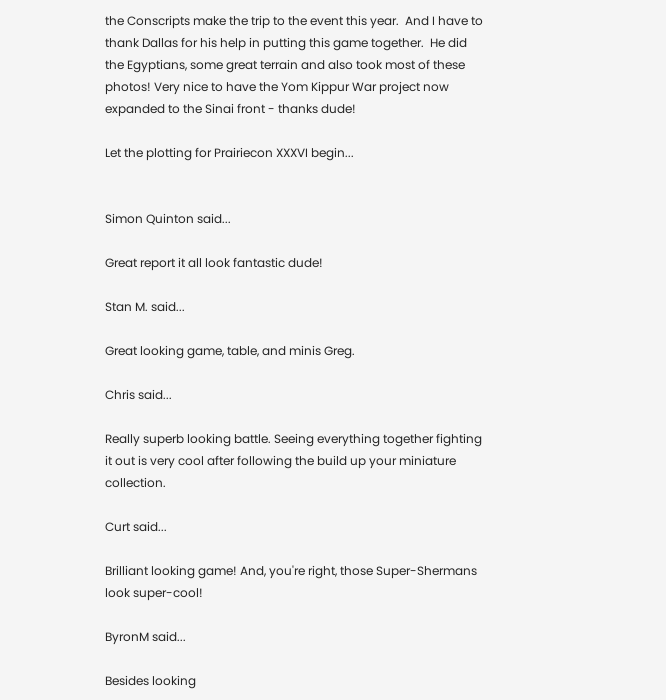the Conscripts make the trip to the event this year.  And I have to thank Dallas for his help in putting this game together.  He did the Egyptians, some great terrain and also took most of these photos! Very nice to have the Yom Kippur War project now expanded to the Sinai front - thanks dude!

Let the plotting for Prairiecon XXXVI begin...


Simon Quinton said...

Great report it all look fantastic dude!

Stan M. said...

Great looking game, table, and minis Greg.

Chris said...

Really superb looking battle. Seeing everything together fighting it out is very cool after following the build up your miniature collection.

Curt said...

Brilliant looking game! And, you're right, those Super-Shermans look super-cool!

ByronM said...

Besides looking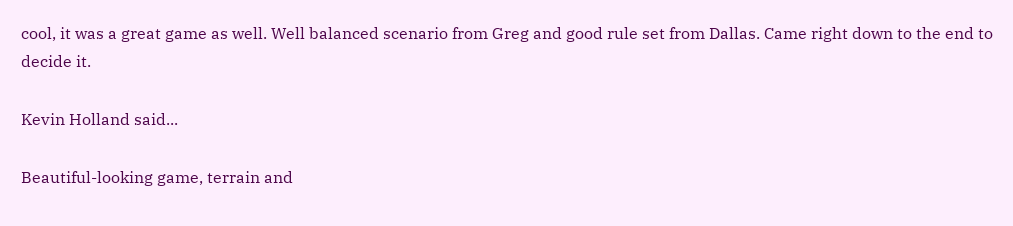cool, it was a great game as well. Well balanced scenario from Greg and good rule set from Dallas. Came right down to the end to decide it.

Kevin Holland said...

Beautiful-looking game, terrain and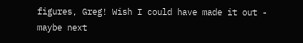figures, Greg! Wish I could have made it out - maybe next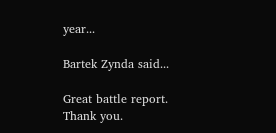year...

Bartek Zynda said...

Great battle report. Thank you.